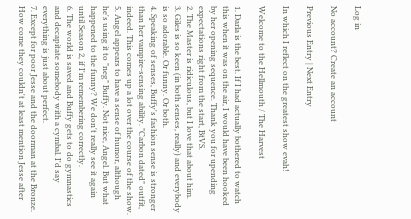Log in

No account? Create an account

Previous Entry | Next Entry

In which I reflect on the greatest show evah!

Welcome to the Hellmouth / The Harvest

1. Darla is the best. If I had actually bothered to watch this when it was on the air, I would have been hooked by her opening sequence. Thank you for upending expectations right from the start, BtVS.
2. The Master is ridiculous, but I love that about him.
3. Giles is so keen (in both senses, really) and everybody is so adorable. Or funny. Or both.
4. Speaking of senses, Buffy's fashion sense is stronger than her vampire-sensing ability. "Carbon dated" outfit, indeed. This comes up a lot over the course of the show.
5. Angel appears to have a sense of humor, although he's using it to "neg" Buffy. Not nice, Angel. But what happened to the funny? We don't really see it again until Season 2, if I'm remembering correctly.
6. The world is saved and Buffy gets to do gymnastics and decapitate somebody with a cymbal. I'd say everything is just about perfect.
7. Except for poor Jesse and the doorman at the Bronze. How come they couldn't at least mention Jesse after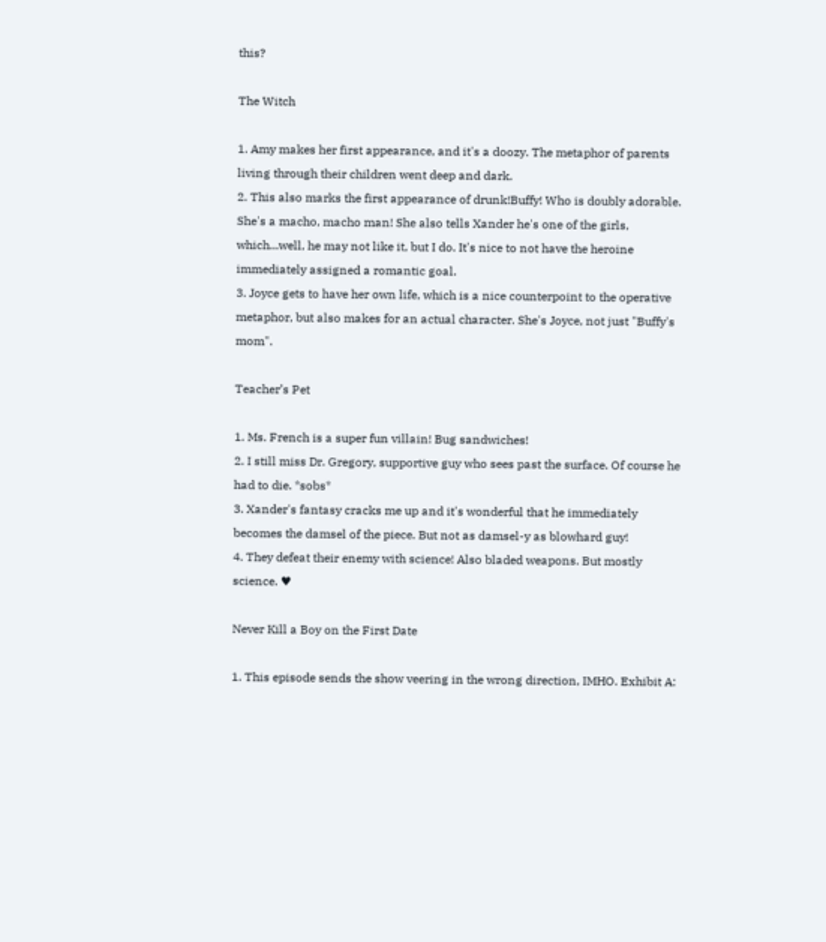this?

The Witch

1. Amy makes her first appearance, and it's a doozy. The metaphor of parents living through their children went deep and dark.
2. This also marks the first appearance of drunk!Buffy! Who is doubly adorable. She's a macho, macho man! She also tells Xander he's one of the girls, which...well, he may not like it, but I do. It's nice to not have the heroine immediately assigned a romantic goal.
3. Joyce gets to have her own life, which is a nice counterpoint to the operative metaphor, but also makes for an actual character. She's Joyce, not just "Buffy's mom".

Teacher’s Pet

1. Ms. French is a super fun villain! Bug sandwiches!
2. I still miss Dr. Gregory, supportive guy who sees past the surface. Of course he had to die. *sobs*
3. Xander's fantasy cracks me up and it's wonderful that he immediately becomes the damsel of the piece. But not as damsel-y as blowhard guy!
4. They defeat their enemy with science! Also bladed weapons. But mostly science. ♥

Never Kill a Boy on the First Date

1. This episode sends the show veering in the wrong direction, IMHO. Exhibit A: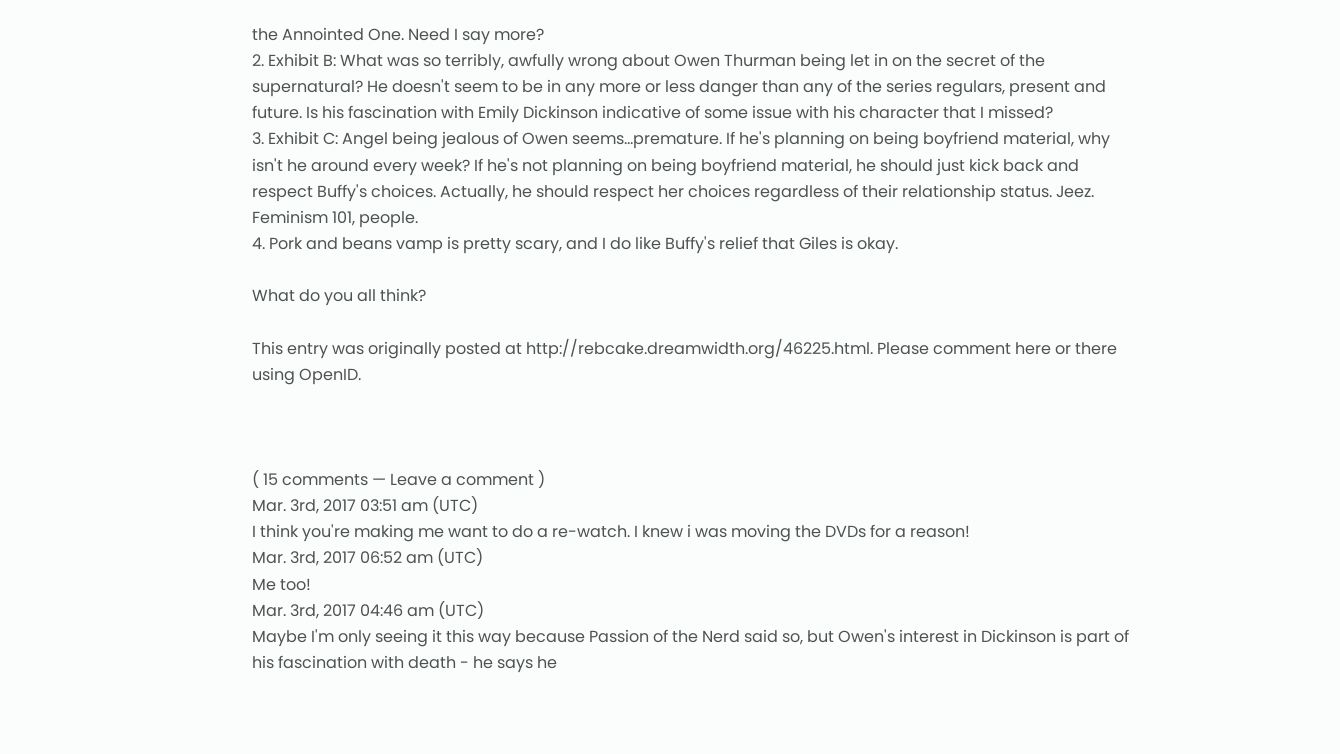the Annointed One. Need I say more?
2. Exhibit B: What was so terribly, awfully wrong about Owen Thurman being let in on the secret of the supernatural? He doesn't seem to be in any more or less danger than any of the series regulars, present and future. Is his fascination with Emily Dickinson indicative of some issue with his character that I missed?
3. Exhibit C: Angel being jealous of Owen seems...premature. If he's planning on being boyfriend material, why isn't he around every week? If he's not planning on being boyfriend material, he should just kick back and respect Buffy's choices. Actually, he should respect her choices regardless of their relationship status. Jeez. Feminism 101, people.
4. Pork and beans vamp is pretty scary, and I do like Buffy's relief that Giles is okay.

What do you all think?

This entry was originally posted at http://rebcake.dreamwidth.org/46225.html. Please comment here or there using OpenID.



( 15 comments — Leave a comment )
Mar. 3rd, 2017 03:51 am (UTC)
I think you're making me want to do a re-watch. I knew i was moving the DVDs for a reason!
Mar. 3rd, 2017 06:52 am (UTC)
Me too!
Mar. 3rd, 2017 04:46 am (UTC)
Maybe I'm only seeing it this way because Passion of the Nerd said so, but Owen's interest in Dickinson is part of his fascination with death - he says he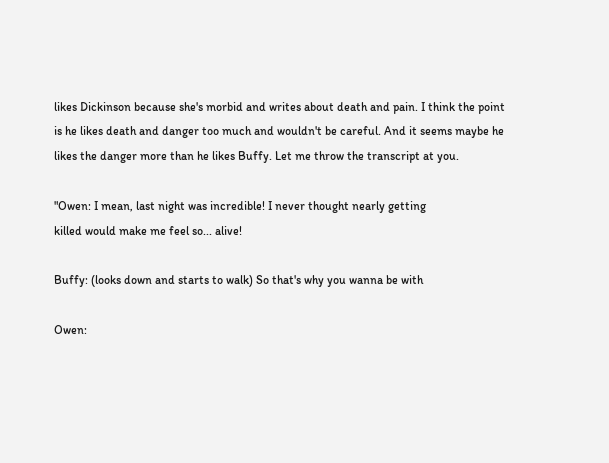likes Dickinson because she's morbid and writes about death and pain. I think the point is he likes death and danger too much and wouldn't be careful. And it seems maybe he likes the danger more than he likes Buffy. Let me throw the transcript at you.

"Owen: I mean, last night was incredible! I never thought nearly getting
killed would make me feel so... alive!

Buffy: (looks down and starts to walk) So that's why you wanna be with

Owen: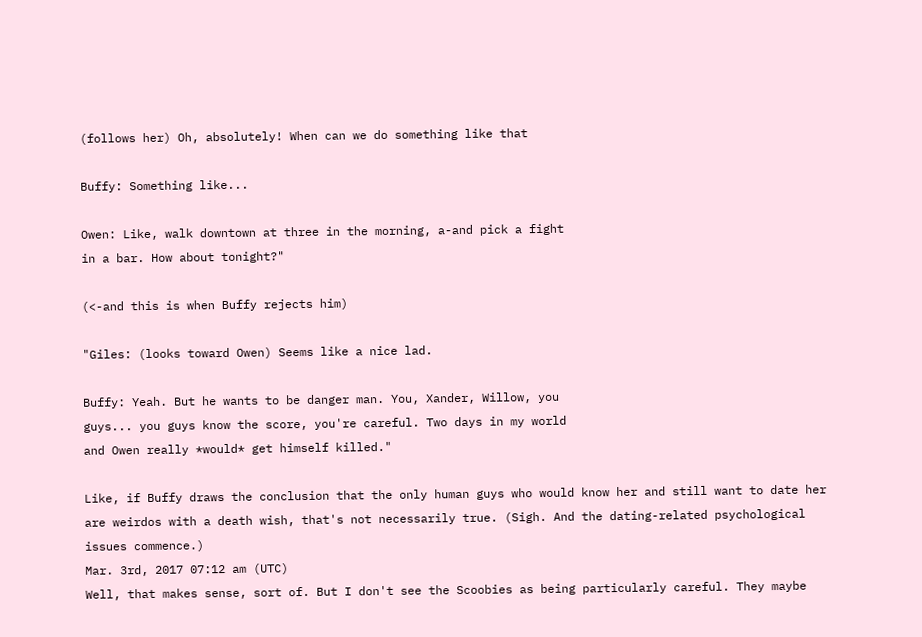(follows her) Oh, absolutely! When can we do something like that

Buffy: Something like...

Owen: Like, walk downtown at three in the morning, a-and pick a fight
in a bar. How about tonight?"

(<-and this is when Buffy rejects him)

"Giles: (looks toward Owen) Seems like a nice lad.

Buffy: Yeah. But he wants to be danger man. You, Xander, Willow, you
guys... you guys know the score, you're careful. Two days in my world
and Owen really *would* get himself killed."

Like, if Buffy draws the conclusion that the only human guys who would know her and still want to date her are weirdos with a death wish, that's not necessarily true. (Sigh. And the dating-related psychological issues commence.)
Mar. 3rd, 2017 07:12 am (UTC)
Well, that makes sense, sort of. But I don't see the Scoobies as being particularly careful. They maybe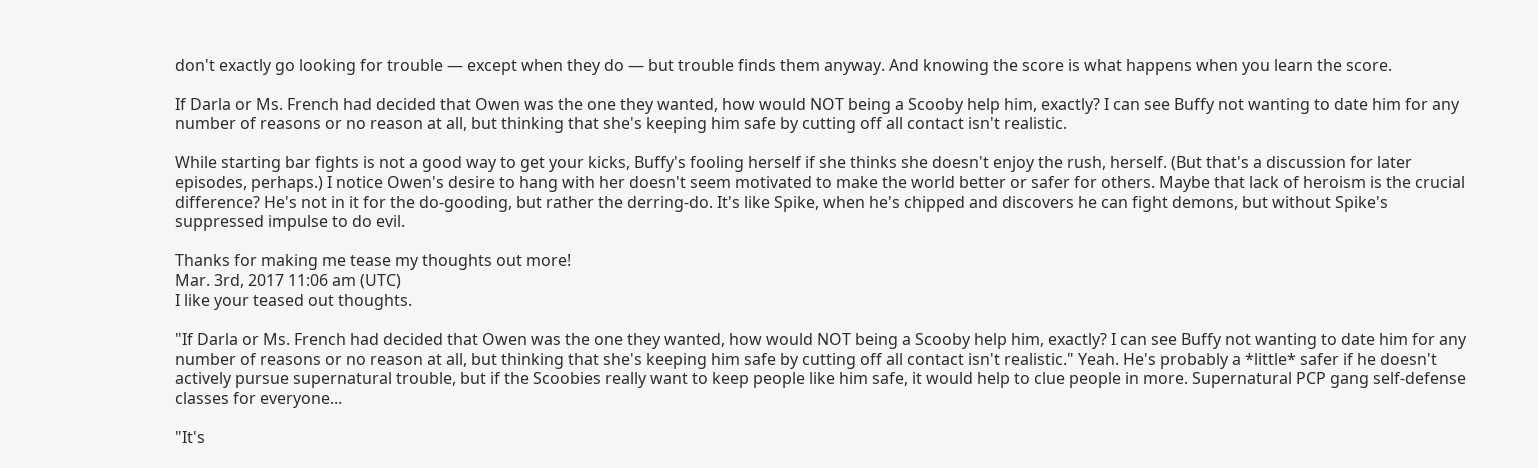don't exactly go looking for trouble — except when they do — but trouble finds them anyway. And knowing the score is what happens when you learn the score.

If Darla or Ms. French had decided that Owen was the one they wanted, how would NOT being a Scooby help him, exactly? I can see Buffy not wanting to date him for any number of reasons or no reason at all, but thinking that she's keeping him safe by cutting off all contact isn't realistic.

While starting bar fights is not a good way to get your kicks, Buffy's fooling herself if she thinks she doesn't enjoy the rush, herself. (But that's a discussion for later episodes, perhaps.) I notice Owen's desire to hang with her doesn't seem motivated to make the world better or safer for others. Maybe that lack of heroism is the crucial difference? He's not in it for the do-gooding, but rather the derring-do. It's like Spike, when he's chipped and discovers he can fight demons, but without Spike's suppressed impulse to do evil.

Thanks for making me tease my thoughts out more!
Mar. 3rd, 2017 11:06 am (UTC)
I like your teased out thoughts.

"If Darla or Ms. French had decided that Owen was the one they wanted, how would NOT being a Scooby help him, exactly? I can see Buffy not wanting to date him for any number of reasons or no reason at all, but thinking that she's keeping him safe by cutting off all contact isn't realistic." Yeah. He's probably a *little* safer if he doesn't actively pursue supernatural trouble, but if the Scoobies really want to keep people like him safe, it would help to clue people in more. Supernatural PCP gang self-defense classes for everyone...

"It's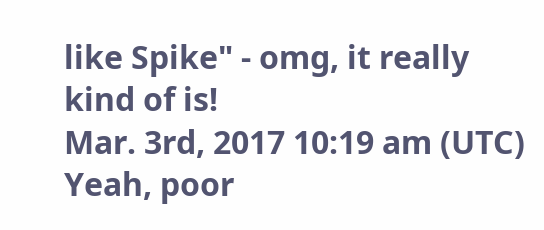like Spike" - omg, it really kind of is!
Mar. 3rd, 2017 10:19 am (UTC)
Yeah, poor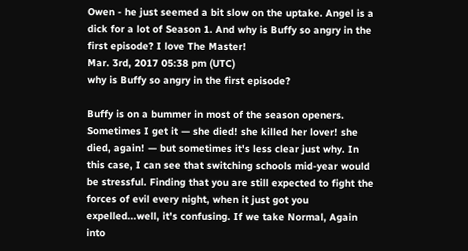Owen - he just seemed a bit slow on the uptake. Angel is a dick for a lot of Season 1. And why is Buffy so angry in the first episode? I love The Master!
Mar. 3rd, 2017 05:38 pm (UTC)
why is Buffy so angry in the first episode?

Buffy is on a bummer in most of the season openers. Sometimes I get it — she died! she killed her lover! she died, again! — but sometimes it's less clear just why. In this case, I can see that switching schools mid-year would be stressful. Finding that you are still expected to fight the forces of evil every night, when it just got you expelled...well, it's confusing. If we take Normal, Again into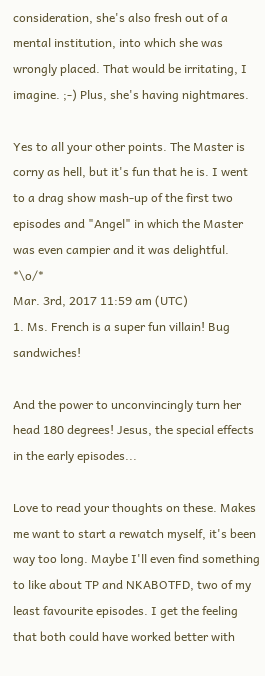consideration, she's also fresh out of a mental institution, into which she was wrongly placed. That would be irritating, I imagine. ;-) Plus, she's having nightmares.

Yes to all your other points. The Master is corny as hell, but it's fun that he is. I went to a drag show mash-up of the first two episodes and "Angel" in which the Master was even campier and it was delightful. *\o/*
Mar. 3rd, 2017 11:59 am (UTC)
1. Ms. French is a super fun villain! Bug sandwiches!

And the power to unconvincingly turn her head 180 degrees! Jesus, the special effects in the early episodes...

Love to read your thoughts on these. Makes me want to start a rewatch myself, it's been way too long. Maybe I'll even find something to like about TP and NKABOTFD, two of my least favourite episodes. I get the feeling that both could have worked better with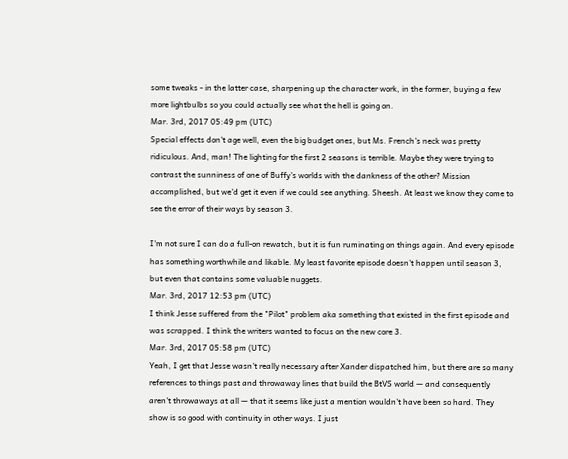some tweaks - in the latter case, sharpening up the character work, in the former, buying a few more lightbulbs so you could actually see what the hell is going on.
Mar. 3rd, 2017 05:49 pm (UTC)
Special effects don't age well, even the big budget ones, but Ms. French's neck was pretty ridiculous. And, man! The lighting for the first 2 seasons is terrible. Maybe they were trying to contrast the sunniness of one of Buffy's worlds with the dankness of the other? Mission accomplished, but we'd get it even if we could see anything. Sheesh. At least we know they come to see the error of their ways by season 3.

I'm not sure I can do a full-on rewatch, but it is fun ruminating on things again. And every episode has something worthwhile and likable. My least favorite episode doesn't happen until season 3, but even that contains some valuable nuggets.
Mar. 3rd, 2017 12:53 pm (UTC)
I think Jesse suffered from the "Pilot" problem aka something that existed in the first episode and was scrapped. I think the writers wanted to focus on the new core 3.
Mar. 3rd, 2017 05:58 pm (UTC)
Yeah, I get that Jesse wasn't really necessary after Xander dispatched him, but there are so many references to things past and throwaway lines that build the BtVS world — and consequently aren't throwaways at all — that it seems like just a mention wouldn't have been so hard. They show is so good with continuity in other ways. I just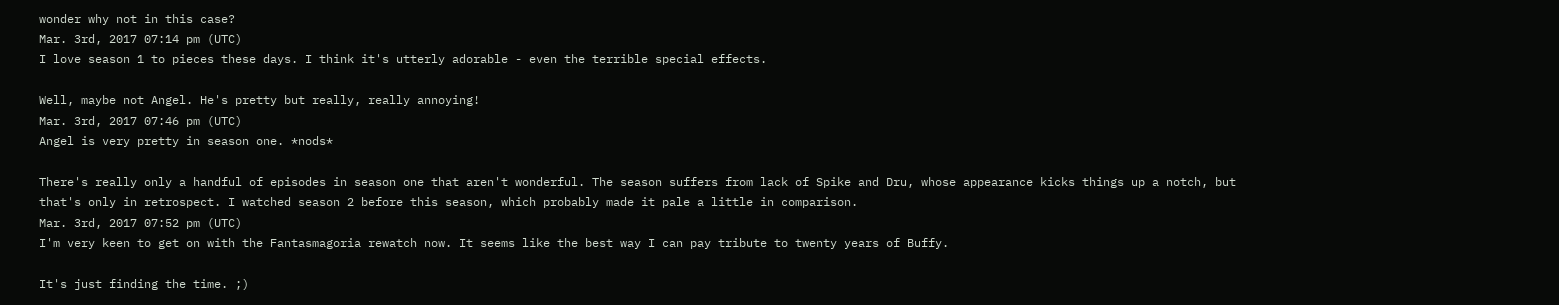wonder why not in this case?
Mar. 3rd, 2017 07:14 pm (UTC)
I love season 1 to pieces these days. I think it's utterly adorable - even the terrible special effects.

Well, maybe not Angel. He's pretty but really, really annoying!
Mar. 3rd, 2017 07:46 pm (UTC)
Angel is very pretty in season one. *nods*

There's really only a handful of episodes in season one that aren't wonderful. The season suffers from lack of Spike and Dru, whose appearance kicks things up a notch, but that's only in retrospect. I watched season 2 before this season, which probably made it pale a little in comparison.
Mar. 3rd, 2017 07:52 pm (UTC)
I'm very keen to get on with the Fantasmagoria rewatch now. It seems like the best way I can pay tribute to twenty years of Buffy.

It's just finding the time. ;)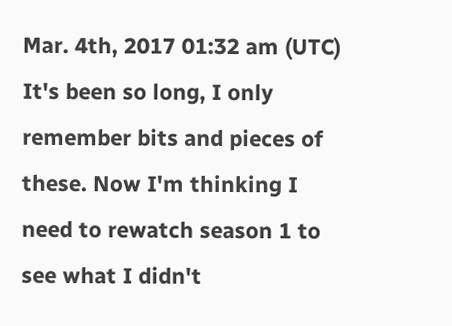Mar. 4th, 2017 01:32 am (UTC)
It's been so long, I only remember bits and pieces of these. Now I'm thinking I need to rewatch season 1 to see what I didn't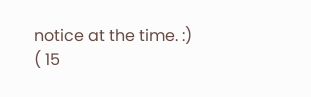notice at the time. :)
( 15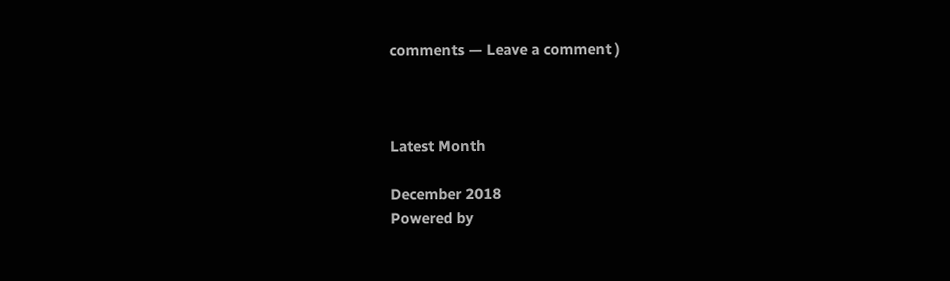comments — Leave a comment )



Latest Month

December 2018
Powered by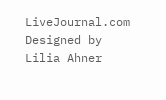LiveJournal.com
Designed by Lilia Ahner